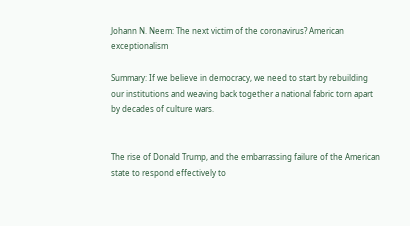Johann N. Neem: The next victim of the coronavirus? American exceptionalism

Summary: If we believe in democracy, we need to start by rebuilding our institutions and weaving back together a national fabric torn apart by decades of culture wars.


The rise of Donald Trump, and the embarrassing failure of the American state to respond effectively to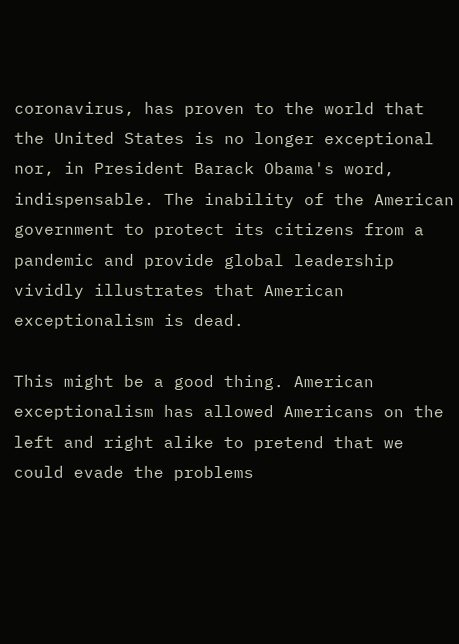coronavirus, has proven to the world that the United States is no longer exceptional nor, in President Barack Obama's word, indispensable. The inability of the American government to protect its citizens from a pandemic and provide global leadership vividly illustrates that American exceptionalism is dead.

This might be a good thing. American exceptionalism has allowed Americans on the left and right alike to pretend that we could evade the problems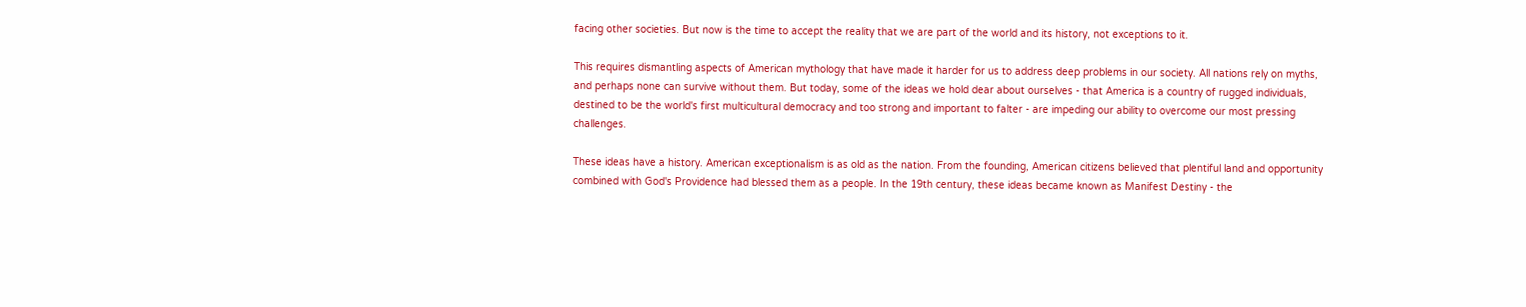facing other societies. But now is the time to accept the reality that we are part of the world and its history, not exceptions to it.

This requires dismantling aspects of American mythology that have made it harder for us to address deep problems in our society. All nations rely on myths, and perhaps none can survive without them. But today, some of the ideas we hold dear about ourselves - that America is a country of rugged individuals, destined to be the world's first multicultural democracy and too strong and important to falter - are impeding our ability to overcome our most pressing challenges.

These ideas have a history. American exceptionalism is as old as the nation. From the founding, American citizens believed that plentiful land and opportunity combined with God's Providence had blessed them as a people. In the 19th century, these ideas became known as Manifest Destiny - the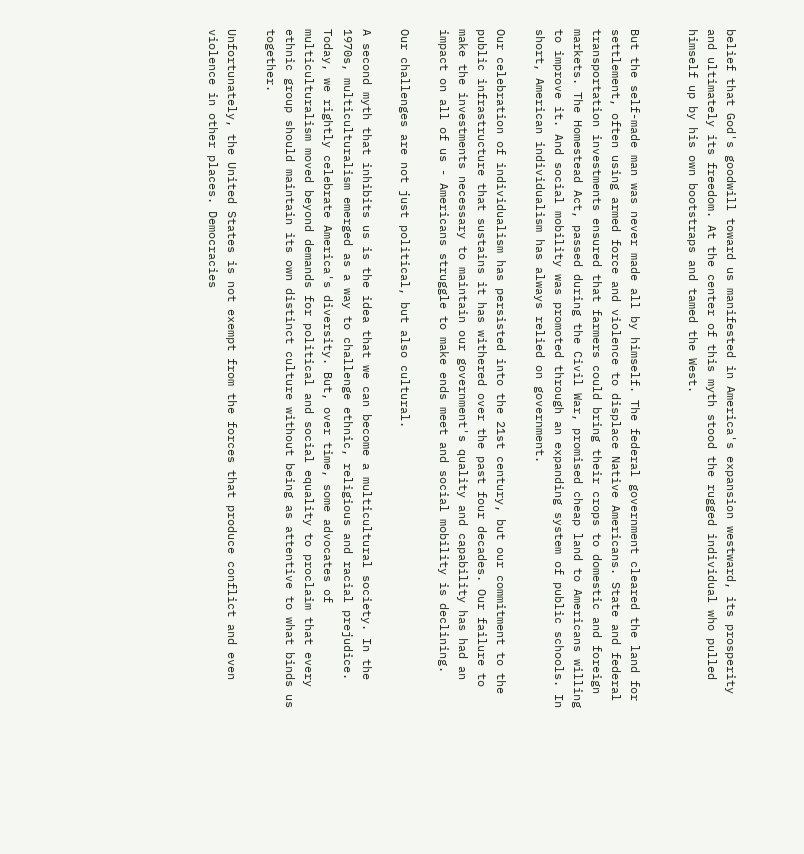belief that God's goodwill toward us manifested in America's expansion westward, its prosperity and ultimately its freedom. At the center of this myth stood the rugged individual who pulled himself up by his own bootstraps and tamed the West.


But the self-made man was never made all by himself. The federal government cleared the land for settlement, often using armed force and violence to displace Native Americans. State and federal transportation investments ensured that farmers could bring their crops to domestic and foreign markets. The Homestead Act, passed during the Civil War, promised cheap land to Americans willing to improve it. And social mobility was promoted through an expanding system of public schools. In short, American individualism has always relied on government.

Our celebration of individualism has persisted into the 21st century, but our commitment to the public infrastructure that sustains it has withered over the past four decades. Our failure to make the investments necessary to maintain our government's quality and capability has had an impact on all of us - Americans struggle to make ends meet and social mobility is declining.

Our challenges are not just political, but also cultural.

A second myth that inhibits us is the idea that we can become a multicultural society. In the 1970s, multiculturalism emerged as a way to challenge ethnic, religious and racial prejudice. Today, we rightly celebrate America's diversity. But, over time, some advocates of multiculturalism moved beyond demands for political and social equality to proclaim that every ethnic group should maintain its own distinct culture without being as attentive to what binds us together.

Unfortunately, the United States is not exempt from the forces that produce conflict and even violence in other places. Democracies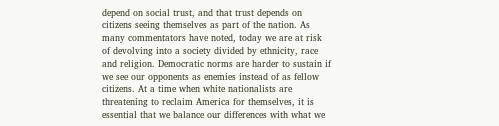depend on social trust, and that trust depends on citizens seeing themselves as part of the nation. As many commentators have noted, today we are at risk of devolving into a society divided by ethnicity, race and religion. Democratic norms are harder to sustain if we see our opponents as enemies instead of as fellow citizens. At a time when white nationalists are threatening to reclaim America for themselves, it is essential that we balance our differences with what we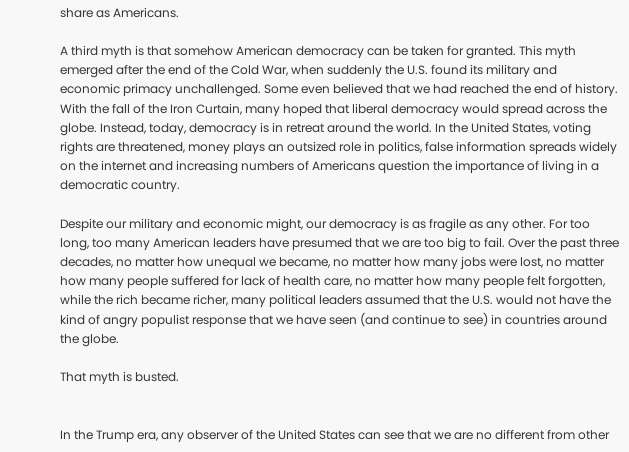share as Americans.

A third myth is that somehow American democracy can be taken for granted. This myth emerged after the end of the Cold War, when suddenly the U.S. found its military and economic primacy unchallenged. Some even believed that we had reached the end of history. With the fall of the Iron Curtain, many hoped that liberal democracy would spread across the globe. Instead, today, democracy is in retreat around the world. In the United States, voting rights are threatened, money plays an outsized role in politics, false information spreads widely on the internet and increasing numbers of Americans question the importance of living in a democratic country.

Despite our military and economic might, our democracy is as fragile as any other. For too long, too many American leaders have presumed that we are too big to fail. Over the past three decades, no matter how unequal we became, no matter how many jobs were lost, no matter how many people suffered for lack of health care, no matter how many people felt forgotten, while the rich became richer, many political leaders assumed that the U.S. would not have the kind of angry populist response that we have seen (and continue to see) in countries around the globe.

That myth is busted.


In the Trump era, any observer of the United States can see that we are no different from other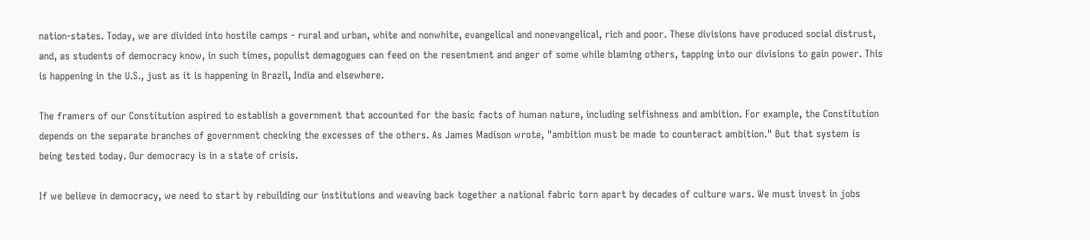nation-states. Today, we are divided into hostile camps - rural and urban, white and nonwhite, evangelical and nonevangelical, rich and poor. These divisions have produced social distrust, and, as students of democracy know, in such times, populist demagogues can feed on the resentment and anger of some while blaming others, tapping into our divisions to gain power. This is happening in the U.S., just as it is happening in Brazil, India and elsewhere.

The framers of our Constitution aspired to establish a government that accounted for the basic facts of human nature, including selfishness and ambition. For example, the Constitution depends on the separate branches of government checking the excesses of the others. As James Madison wrote, "ambition must be made to counteract ambition." But that system is being tested today. Our democracy is in a state of crisis.

If we believe in democracy, we need to start by rebuilding our institutions and weaving back together a national fabric torn apart by decades of culture wars. We must invest in jobs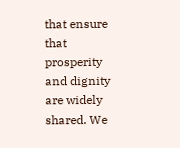that ensure that prosperity and dignity are widely shared. We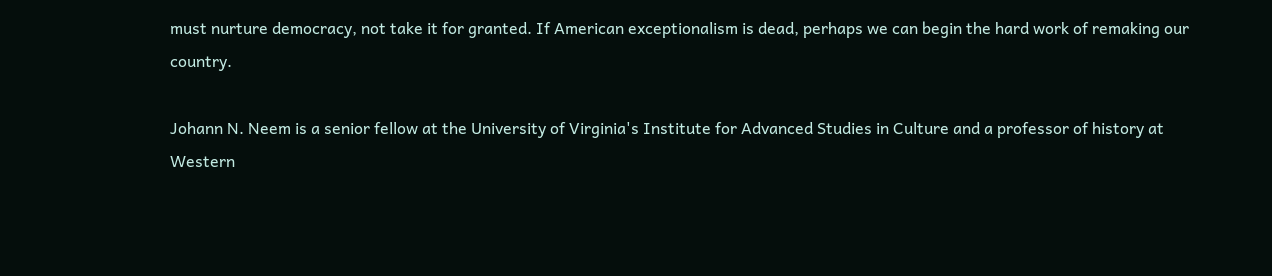must nurture democracy, not take it for granted. If American exceptionalism is dead, perhaps we can begin the hard work of remaking our country.

Johann N. Neem is a senior fellow at the University of Virginia's Institute for Advanced Studies in Culture and a professor of history at Western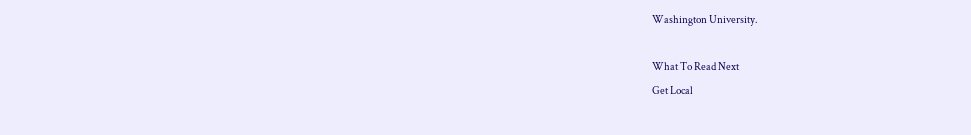Washington University.

What To Read Next
Get Local